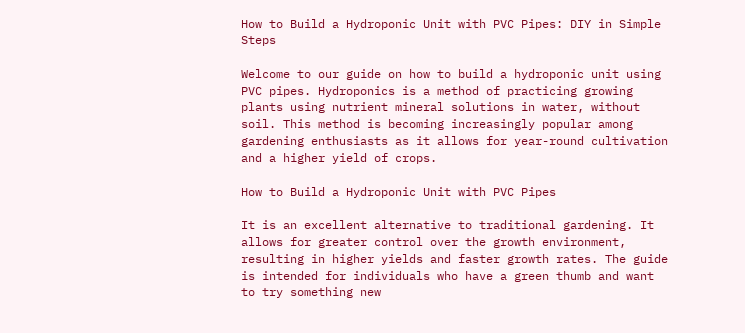How to Build a Hydroponic Unit with PVC Pipes: DIY in Simple Steps

Welcome to our guide on how to build a hydroponic unit using PVC pipes. Hydroponics is a method of practicing growing plants using nutrient mineral solutions in water, without soil. This method is becoming increasingly popular among gardening enthusiasts as it allows for year-round cultivation and a higher yield of crops.

How to Build a Hydroponic Unit with PVC Pipes

It is an excellent alternative to traditional gardening. It allows for greater control over the growth environment, resulting in higher yields and faster growth rates. The guide is intended for individuals who have a green thumb and want to try something new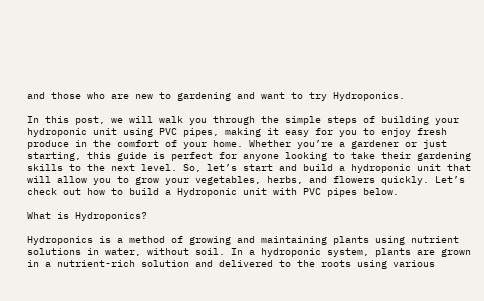and those who are new to gardening and want to try Hydroponics.

In this post, we will walk you through the simple steps of building your hydroponic unit using PVC pipes, making it easy for you to enjoy fresh produce in the comfort of your home. Whether you’re a gardener or just starting, this guide is perfect for anyone looking to take their gardening skills to the next level. So, let’s start and build a hydroponic unit that will allow you to grow your vegetables, herbs, and flowers quickly. Let’s check out how to build a Hydroponic unit with PVC pipes below.

What is Hydroponics?

Hydroponics is a method of growing and maintaining plants using nutrient solutions in water, without soil. In a hydroponic system, plants are grown in a nutrient-rich solution and delivered to the roots using various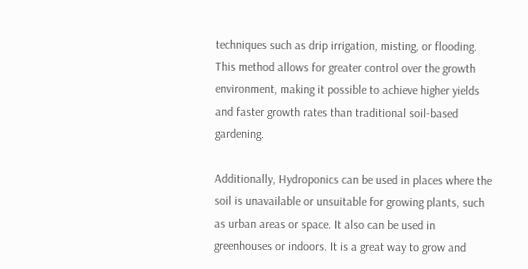techniques such as drip irrigation, misting, or flooding. This method allows for greater control over the growth environment, making it possible to achieve higher yields and faster growth rates than traditional soil-based gardening.

Additionally, Hydroponics can be used in places where the soil is unavailable or unsuitable for growing plants, such as urban areas or space. It also can be used in greenhouses or indoors. It is a great way to grow and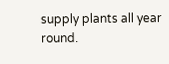supply plants all year round.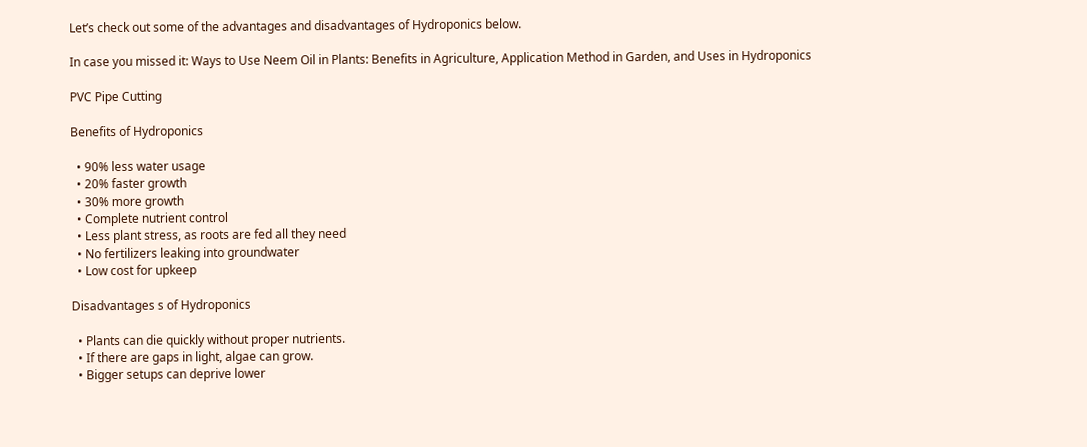Let’s check out some of the advantages and disadvantages of Hydroponics below.

In case you missed it: Ways to Use Neem Oil in Plants: Benefits in Agriculture, Application Method in Garden, and Uses in Hydroponics

PVC Pipe Cutting

Benefits of Hydroponics

  • 90% less water usage
  • 20% faster growth
  • 30% more growth
  • Complete nutrient control
  • Less plant stress, as roots are fed all they need
  • No fertilizers leaking into groundwater
  • Low cost for upkeep

Disadvantages s of Hydroponics

  • Plants can die quickly without proper nutrients.
  • If there are gaps in light, algae can grow.
  • Bigger setups can deprive lower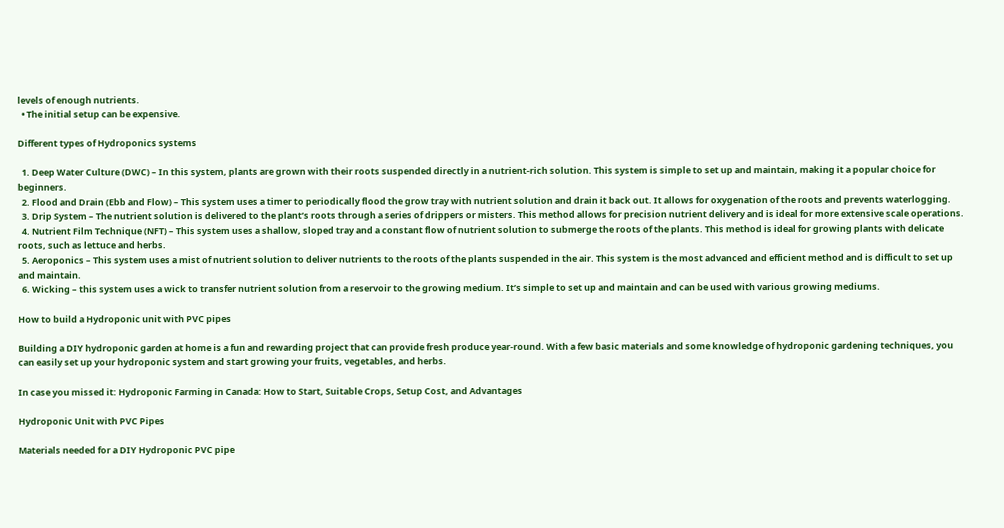levels of enough nutrients.
  • The initial setup can be expensive.

Different types of Hydroponics systems

  1. Deep Water Culture (DWC) – In this system, plants are grown with their roots suspended directly in a nutrient-rich solution. This system is simple to set up and maintain, making it a popular choice for beginners.
  2. Flood and Drain (Ebb and Flow) – This system uses a timer to periodically flood the grow tray with nutrient solution and drain it back out. It allows for oxygenation of the roots and prevents waterlogging.
  3. Drip System – The nutrient solution is delivered to the plant’s roots through a series of drippers or misters. This method allows for precision nutrient delivery and is ideal for more extensive scale operations.
  4. Nutrient Film Technique (NFT) – This system uses a shallow, sloped tray and a constant flow of nutrient solution to submerge the roots of the plants. This method is ideal for growing plants with delicate roots, such as lettuce and herbs.
  5. Aeroponics – This system uses a mist of nutrient solution to deliver nutrients to the roots of the plants suspended in the air. This system is the most advanced and efficient method and is difficult to set up and maintain.
  6. Wicking – this system uses a wick to transfer nutrient solution from a reservoir to the growing medium. It’s simple to set up and maintain and can be used with various growing mediums.

How to build a Hydroponic unit with PVC pipes

Building a DIY hydroponic garden at home is a fun and rewarding project that can provide fresh produce year-round. With a few basic materials and some knowledge of hydroponic gardening techniques, you can easily set up your hydroponic system and start growing your fruits, vegetables, and herbs.

In case you missed it: Hydroponic Farming in Canada: How to Start, Suitable Crops, Setup Cost, and Advantages

Hydroponic Unit with PVC Pipes

Materials needed for a DIY Hydroponic PVC pipe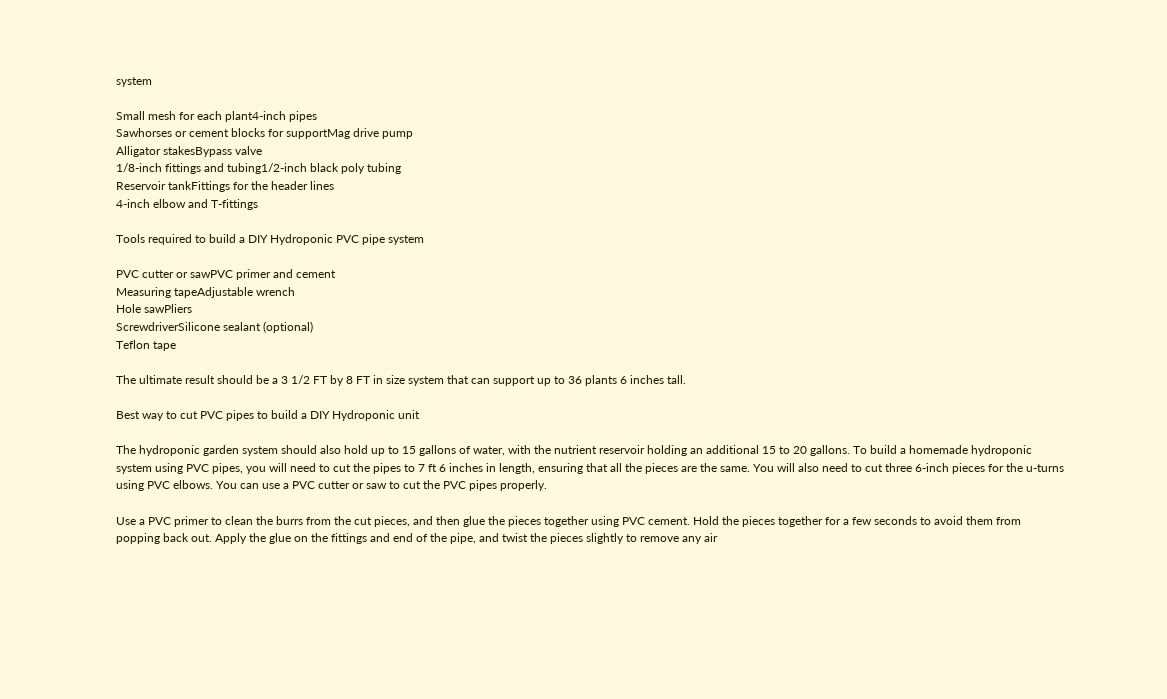system

Small mesh for each plant4-inch pipes
Sawhorses or cement blocks for supportMag drive pump
Alligator stakesBypass valve
1/8-inch fittings and tubing1/2-inch black poly tubing
Reservoir tankFittings for the header lines
4-inch elbow and T-fittings

Tools required to build a DIY Hydroponic PVC pipe system

PVC cutter or sawPVC primer and cement
Measuring tapeAdjustable wrench
Hole sawPliers
ScrewdriverSilicone sealant (optional)
Teflon tape

The ultimate result should be a 3 1/2 FT by 8 FT in size system that can support up to 36 plants 6 inches tall.

Best way to cut PVC pipes to build a DIY Hydroponic unit

The hydroponic garden system should also hold up to 15 gallons of water, with the nutrient reservoir holding an additional 15 to 20 gallons. To build a homemade hydroponic system using PVC pipes, you will need to cut the pipes to 7 ft 6 inches in length, ensuring that all the pieces are the same. You will also need to cut three 6-inch pieces for the u-turns using PVC elbows. You can use a PVC cutter or saw to cut the PVC pipes properly.

Use a PVC primer to clean the burrs from the cut pieces, and then glue the pieces together using PVC cement. Hold the pieces together for a few seconds to avoid them from popping back out. Apply the glue on the fittings and end of the pipe, and twist the pieces slightly to remove any air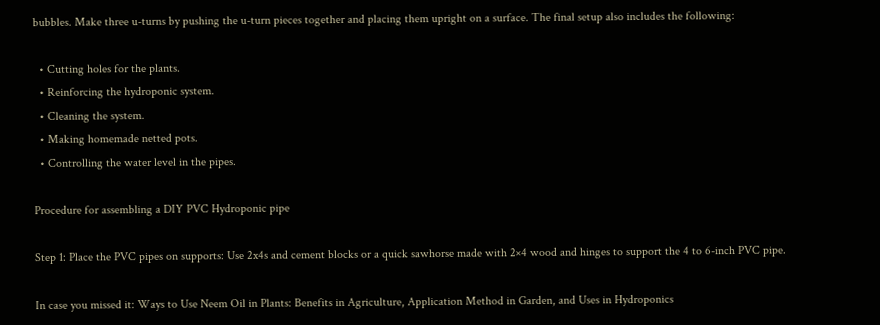bubbles. Make three u-turns by pushing the u-turn pieces together and placing them upright on a surface. The final setup also includes the following:

  • Cutting holes for the plants.
  • Reinforcing the hydroponic system.
  • Cleaning the system.
  • Making homemade netted pots.
  • Controlling the water level in the pipes.

Procedure for assembling a DIY PVC Hydroponic pipe

Step 1: Place the PVC pipes on supports: Use 2x4s and cement blocks or a quick sawhorse made with 2×4 wood and hinges to support the 4 to 6-inch PVC pipe.

In case you missed it: Ways to Use Neem Oil in Plants: Benefits in Agriculture, Application Method in Garden, and Uses in Hydroponics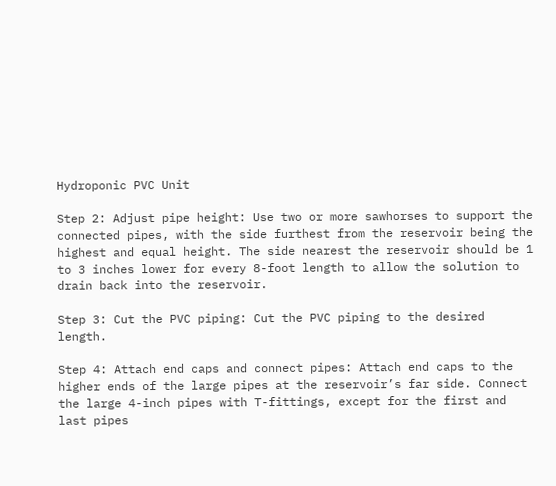Hydroponic PVC Unit

Step 2: Adjust pipe height: Use two or more sawhorses to support the connected pipes, with the side furthest from the reservoir being the highest and equal height. The side nearest the reservoir should be 1 to 3 inches lower for every 8-foot length to allow the solution to drain back into the reservoir.

Step 3: Cut the PVC piping: Cut the PVC piping to the desired length.

Step 4: Attach end caps and connect pipes: Attach end caps to the higher ends of the large pipes at the reservoir’s far side. Connect the large 4-inch pipes with T-fittings, except for the first and last pipes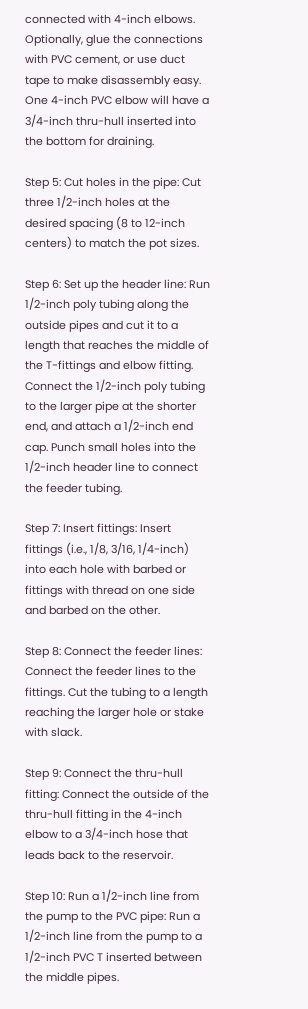connected with 4-inch elbows. Optionally, glue the connections with PVC cement, or use duct tape to make disassembly easy. One 4-inch PVC elbow will have a 3/4-inch thru-hull inserted into the bottom for draining.

Step 5: Cut holes in the pipe: Cut three 1/2-inch holes at the desired spacing (8 to 12-inch centers) to match the pot sizes.

Step 6: Set up the header line: Run 1/2-inch poly tubing along the outside pipes and cut it to a length that reaches the middle of the T-fittings and elbow fitting. Connect the 1/2-inch poly tubing to the larger pipe at the shorter end, and attach a 1/2-inch end cap. Punch small holes into the 1/2-inch header line to connect the feeder tubing.

Step 7: Insert fittings: Insert fittings (i.e., 1/8, 3/16, 1/4-inch) into each hole with barbed or fittings with thread on one side and barbed on the other.

Step 8: Connect the feeder lines: Connect the feeder lines to the fittings. Cut the tubing to a length reaching the larger hole or stake with slack.

Step 9: Connect the thru-hull fitting: Connect the outside of the thru-hull fitting in the 4-inch elbow to a 3/4-inch hose that leads back to the reservoir.

Step 10: Run a 1/2-inch line from the pump to the PVC pipe: Run a 1/2-inch line from the pump to a 1/2-inch PVC T inserted between the middle pipes.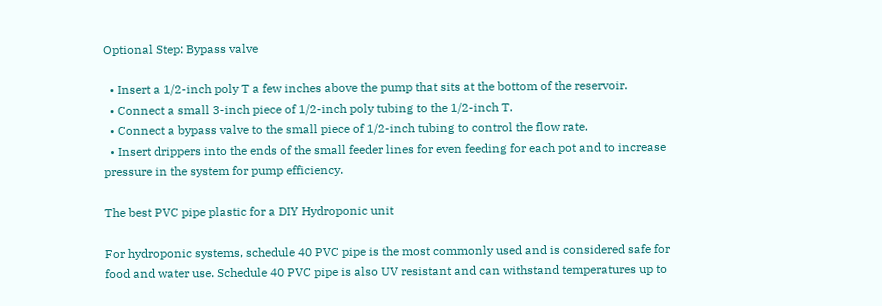Optional Step: Bypass valve

  • Insert a 1/2-inch poly T a few inches above the pump that sits at the bottom of the reservoir.
  • Connect a small 3-inch piece of 1/2-inch poly tubing to the 1/2-inch T.
  • Connect a bypass valve to the small piece of 1/2-inch tubing to control the flow rate.
  • Insert drippers into the ends of the small feeder lines for even feeding for each pot and to increase pressure in the system for pump efficiency.

The best PVC pipe plastic for a DIY Hydroponic unit

For hydroponic systems, schedule 40 PVC pipe is the most commonly used and is considered safe for food and water use. Schedule 40 PVC pipe is also UV resistant and can withstand temperatures up to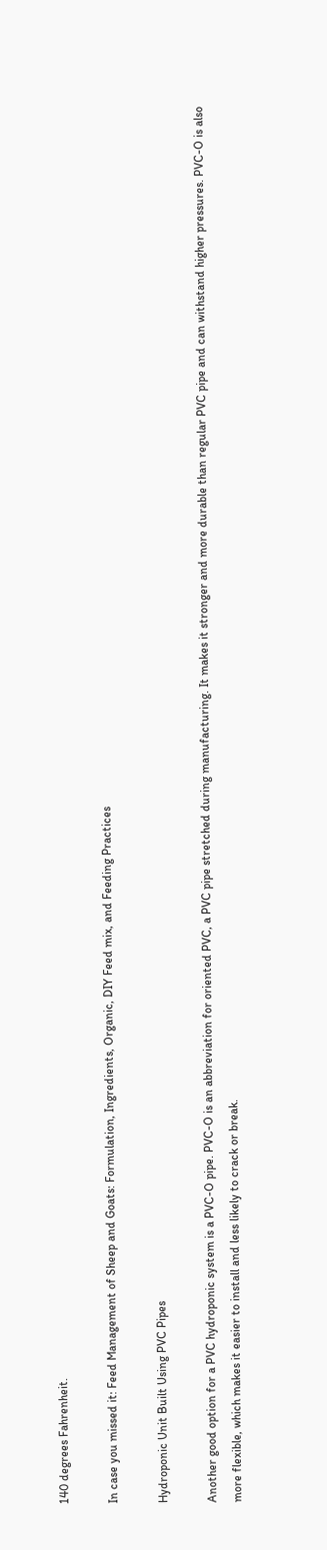140 degrees Fahrenheit.

In case you missed it: Feed Management of Sheep and Goats: Formulation, Ingredients, Organic, DIY Feed mix, and Feeding Practices

Hydroponic Unit Built Using PVC Pipes

Another good option for a PVC hydroponic system is a PVC-O pipe. PVC-O is an abbreviation for oriented PVC, a PVC pipe stretched during manufacturing. It makes it stronger and more durable than regular PVC pipe and can withstand higher pressures. PVC-O is also more flexible, which makes it easier to install and less likely to crack or break.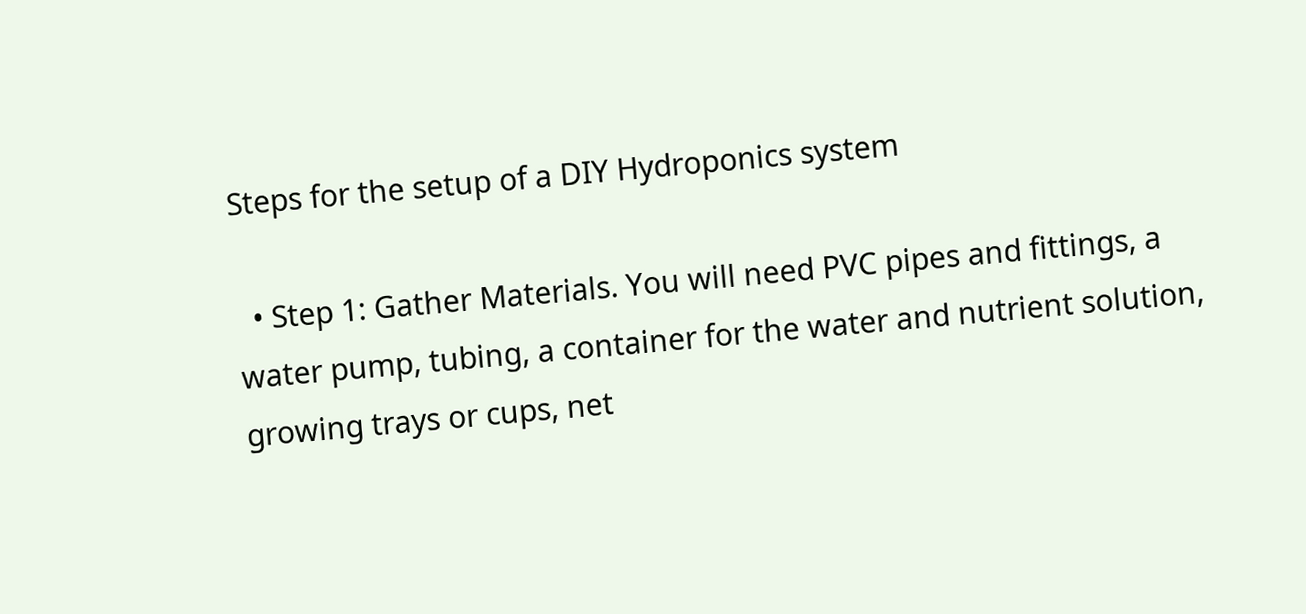Steps for the setup of a DIY Hydroponics system

  • Step 1: Gather Materials. You will need PVC pipes and fittings, a water pump, tubing, a container for the water and nutrient solution, growing trays or cups, net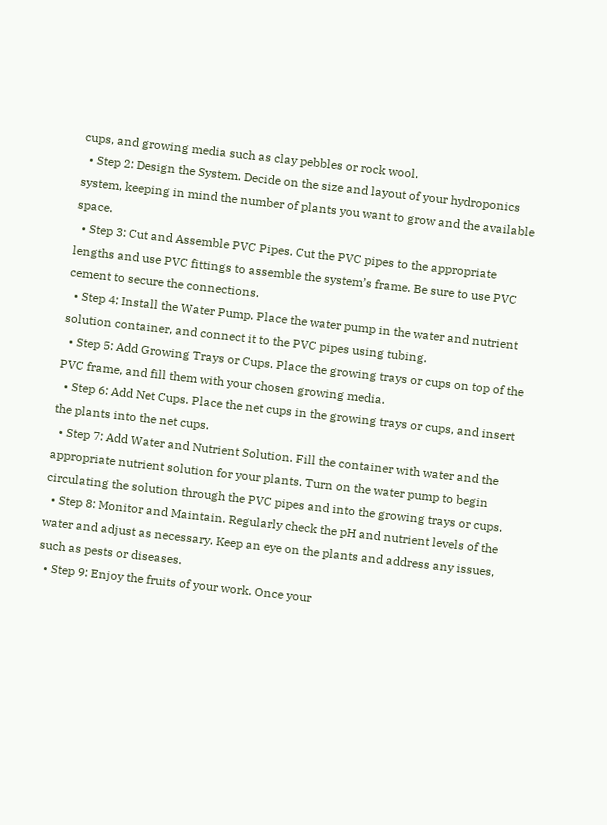cups, and growing media such as clay pebbles or rock wool.
  • Step 2: Design the System. Decide on the size and layout of your hydroponics system, keeping in mind the number of plants you want to grow and the available space.
  • Step 3: Cut and Assemble PVC Pipes. Cut the PVC pipes to the appropriate lengths and use PVC fittings to assemble the system’s frame. Be sure to use PVC cement to secure the connections.
  • Step 4: Install the Water Pump. Place the water pump in the water and nutrient solution container, and connect it to the PVC pipes using tubing.
  • Step 5: Add Growing Trays or Cups. Place the growing trays or cups on top of the PVC frame, and fill them with your chosen growing media.
  • Step 6: Add Net Cups. Place the net cups in the growing trays or cups, and insert the plants into the net cups.
  • Step 7: Add Water and Nutrient Solution. Fill the container with water and the appropriate nutrient solution for your plants. Turn on the water pump to begin circulating the solution through the PVC pipes and into the growing trays or cups.
  • Step 8: Monitor and Maintain. Regularly check the pH and nutrient levels of the water and adjust as necessary. Keep an eye on the plants and address any issues, such as pests or diseases.
  • Step 9: Enjoy the fruits of your work. Once your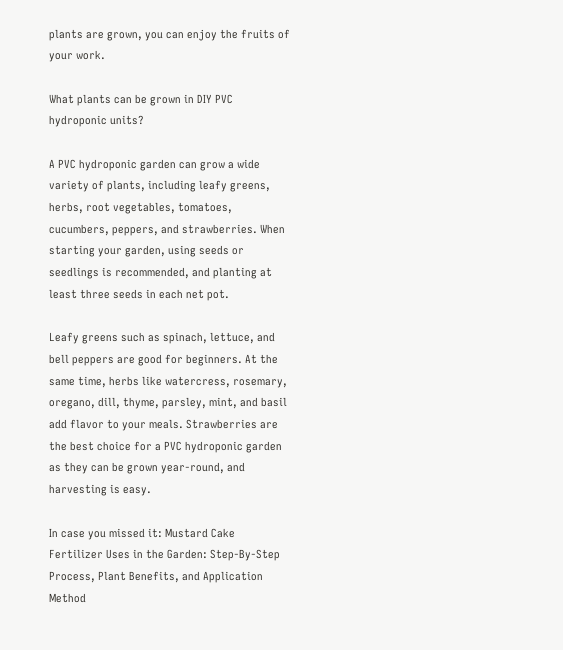plants are grown, you can enjoy the fruits of your work.

What plants can be grown in DIY PVC hydroponic units?

A PVC hydroponic garden can grow a wide variety of plants, including leafy greens, herbs, root vegetables, tomatoes, cucumbers, peppers, and strawberries. When starting your garden, using seeds or seedlings is recommended, and planting at least three seeds in each net pot.

Leafy greens such as spinach, lettuce, and bell peppers are good for beginners. At the same time, herbs like watercress, rosemary, oregano, dill, thyme, parsley, mint, and basil add flavor to your meals. Strawberries are the best choice for a PVC hydroponic garden as they can be grown year-round, and harvesting is easy.

In case you missed it: Mustard Cake Fertilizer Uses in the Garden: Step-By-Step Process, Plant Benefits, and Application Method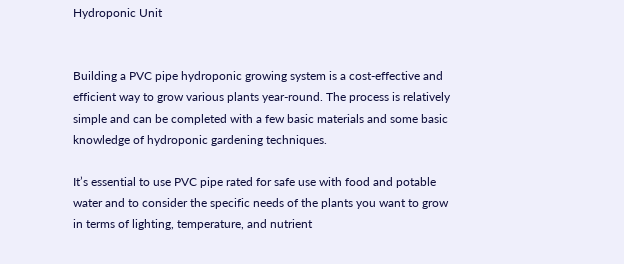Hydroponic Unit


Building a PVC pipe hydroponic growing system is a cost-effective and efficient way to grow various plants year-round. The process is relatively simple and can be completed with a few basic materials and some basic knowledge of hydroponic gardening techniques.

It’s essential to use PVC pipe rated for safe use with food and potable water and to consider the specific needs of the plants you want to grow in terms of lighting, temperature, and nutrient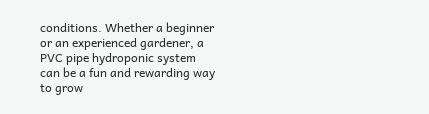conditions. Whether a beginner or an experienced gardener, a PVC pipe hydroponic system can be a fun and rewarding way to grow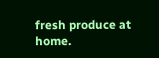fresh produce at home.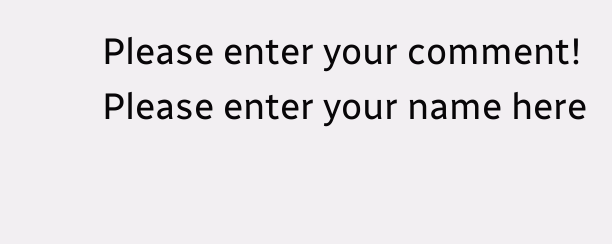Please enter your comment!
Please enter your name here